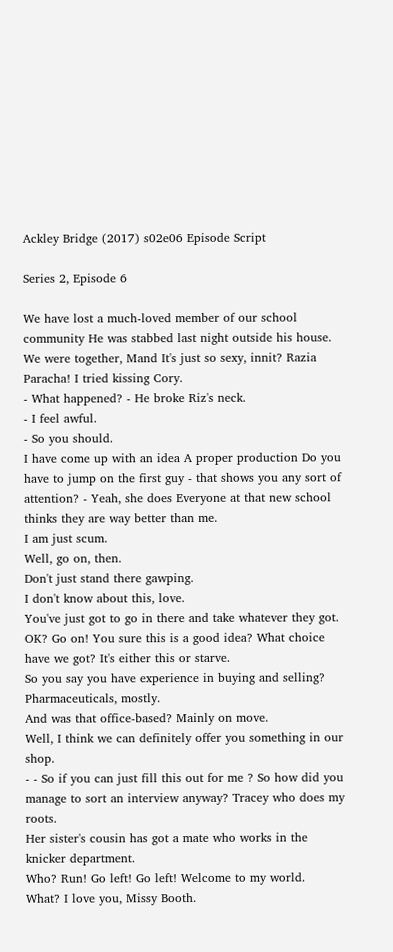Ackley Bridge (2017) s02e06 Episode Script

Series 2, Episode 6

We have lost a much-loved member of our school community He was stabbed last night outside his house.
We were together, Mand It's just so sexy, innit? Razia Paracha! I tried kissing Cory.
- What happened? - He broke Riz's neck.
- I feel awful.
- So you should.
I have come up with an idea A proper production Do you have to jump on the first guy - that shows you any sort of attention? - Yeah, she does Everyone at that new school thinks they are way better than me.
I am just scum.
Well, go on, then.
Don't just stand there gawping.
I don't know about this, love.
You've just got to go in there and take whatever they got.
OK? Go on! You sure this is a good idea? What choice have we got? It's either this or starve.
So you say you have experience in buying and selling? Pharmaceuticals, mostly.
And was that office-based? Mainly on move.
Well, I think we can definitely offer you something in our shop.
- - So if you can just fill this out for me ? So how did you manage to sort an interview anyway? Tracey who does my roots.
Her sister's cousin has got a mate who works in the knicker department.
Who? Run! Go left! Go left! Welcome to my world.
What? I love you, Missy Booth.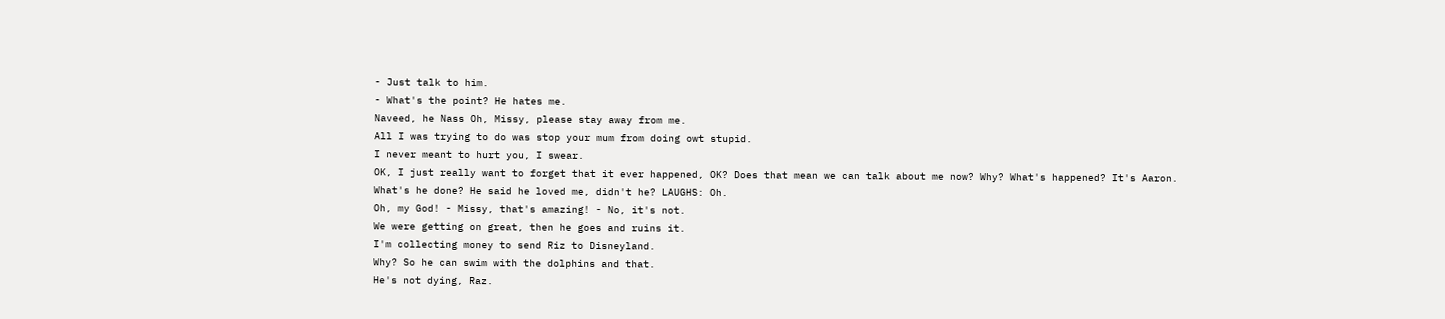- Just talk to him.
- What's the point? He hates me.
Naveed, he Nass Oh, Missy, please stay away from me.
All I was trying to do was stop your mum from doing owt stupid.
I never meant to hurt you, I swear.
OK, I just really want to forget that it ever happened, OK? Does that mean we can talk about me now? Why? What's happened? It's Aaron.
What's he done? He said he loved me, didn't he? LAUGHS: Oh.
Oh, my God! - Missy, that's amazing! - No, it's not.
We were getting on great, then he goes and ruins it.
I'm collecting money to send Riz to Disneyland.
Why? So he can swim with the dolphins and that.
He's not dying, Raz.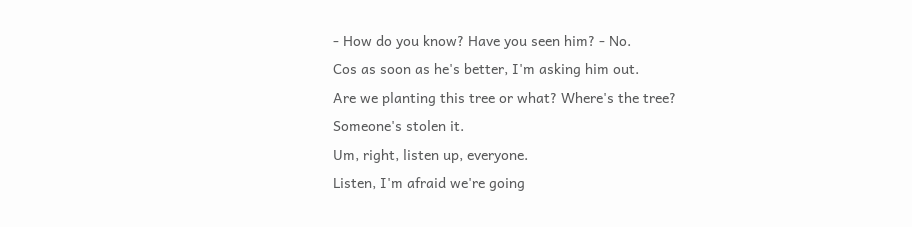- How do you know? Have you seen him? - No.
Cos as soon as he's better, I'm asking him out.
Are we planting this tree or what? Where's the tree? Someone's stolen it.
Um, right, listen up, everyone.
Listen, I'm afraid we're going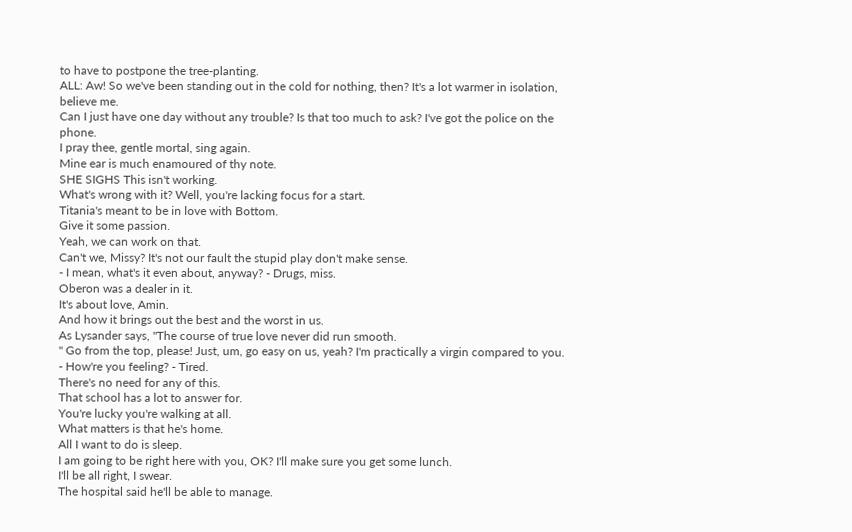to have to postpone the tree-planting.
ALL: Aw! So we've been standing out in the cold for nothing, then? It's a lot warmer in isolation, believe me.
Can I just have one day without any trouble? Is that too much to ask? I've got the police on the phone.
I pray thee, gentle mortal, sing again.
Mine ear is much enamoured of thy note.
SHE SIGHS This isn't working.
What's wrong with it? Well, you're lacking focus for a start.
Titania's meant to be in love with Bottom.
Give it some passion.
Yeah, we can work on that.
Can't we, Missy? It's not our fault the stupid play don't make sense.
- I mean, what's it even about, anyway? - Drugs, miss.
Oberon was a dealer in it.
It's about love, Amin.
And how it brings out the best and the worst in us.
As Lysander says, "The course of true love never did run smooth.
" Go from the top, please! Just, um, go easy on us, yeah? I'm practically a virgin compared to you.
- How're you feeling? - Tired.
There's no need for any of this.
That school has a lot to answer for.
You're lucky you're walking at all.
What matters is that he's home.
All I want to do is sleep.
I am going to be right here with you, OK? I'll make sure you get some lunch.
I'll be all right, I swear.
The hospital said he'll be able to manage.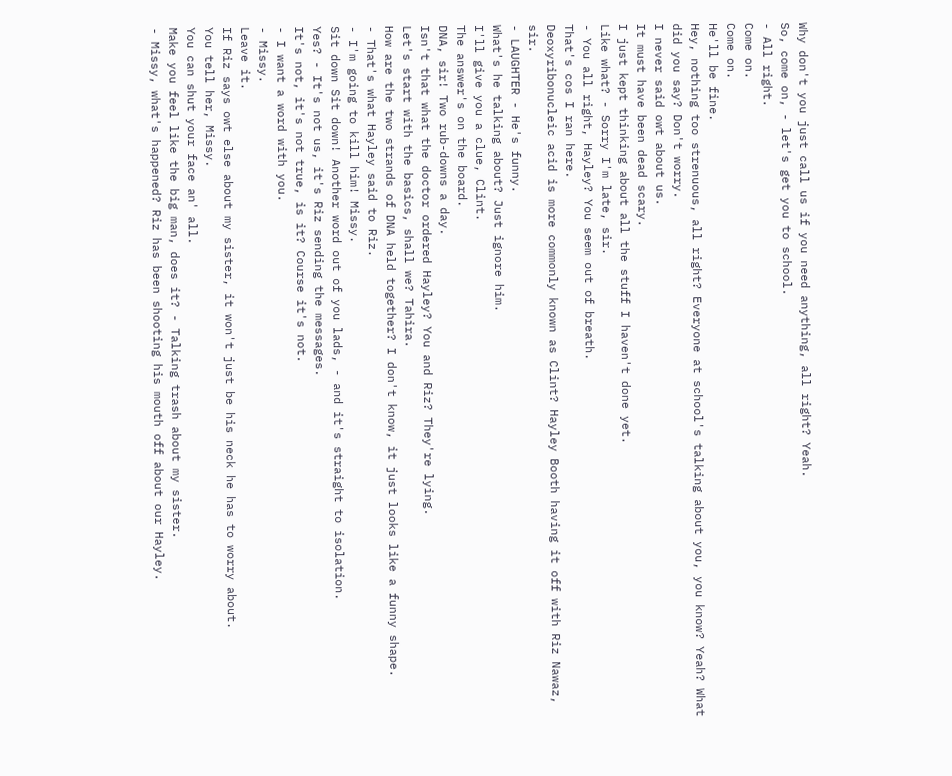Why don't you just call us if you need anything, all right? Yeah.
So, come on, - let's get you to school.
- All right.
Come on.
Come on.
He'll be fine.
Hey, nothing too strenuous, all right? Everyone at school's talking about you, you know? Yeah? What did you say? Don't worry.
I never said owt about us.
It must have been dead scary.
I just kept thinking about all the stuff I haven't done yet.
Like what? - Sorry I'm late, sir.
- You all right, Hayley? You seem out of breath.
That's cos I ran here.
Deoxyribonucleic acid is more commonly known as Clint? Hayley Booth having it off with Riz Nawaz, sir.
- LAUGHTER - He's funny.
What's he talking about? Just ignore him.
I'll give you a clue, Clint.
The answer's on the board.
DNA, sir! Two rub-downs a day.
Isn't that what the doctor ordered Hayley? You and Riz? They're lying.
Let's start with the basics, shall we? Tahira.
How are the two strands of DNA held together? I don't know, it just looks like a funny shape.
- That's what Hayley said to Riz.
- I'm going to kill him! Missy.
Sit down Sit down! Another word out of you lads, - and it's straight to isolation.
Yes? - It's not us, it's Riz sending the messages.
It's not, it's not true, is it? Course it's not.
- I want a word with you.
- Missy.
Leave it.
If Riz says owt else about my sister, it won't just be his neck he has to worry about.
You tell her, Missy.
You can shut your face an' all.
Make you feel like the big man, does it? - Talking trash about my sister.
- Missy, what's happened? Riz has been shooting his mouth off about our Hayley.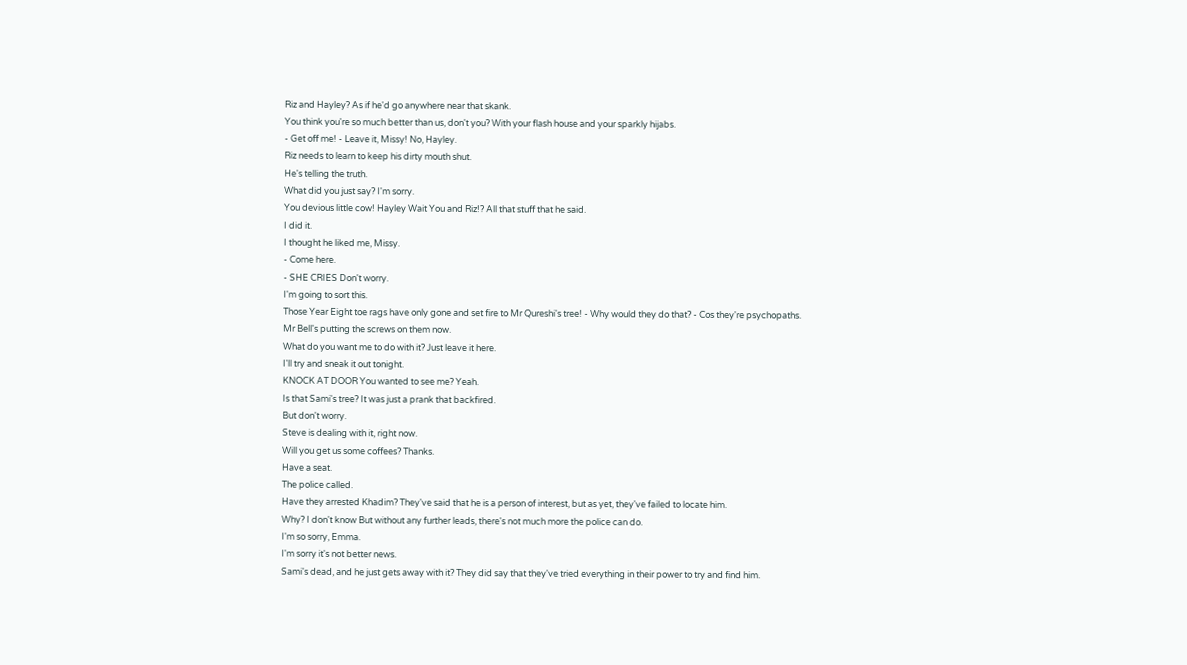Riz and Hayley? As if he'd go anywhere near that skank.
You think you're so much better than us, don't you? With your flash house and your sparkly hijabs.
- Get off me! - Leave it, Missy! No, Hayley.
Riz needs to learn to keep his dirty mouth shut.
He's telling the truth.
What did you just say? I'm sorry.
You devious little cow! Hayley Wait You and Riz!? All that stuff that he said.
I did it.
I thought he liked me, Missy.
- Come here.
- SHE CRIES Don't worry.
I'm going to sort this.
Those Year Eight toe rags have only gone and set fire to Mr Qureshi's tree! - Why would they do that? - Cos they're psychopaths.
Mr Bell's putting the screws on them now.
What do you want me to do with it? Just leave it here.
I'll try and sneak it out tonight.
KNOCK AT DOOR You wanted to see me? Yeah.
Is that Sami's tree? It was just a prank that backfired.
But don't worry.
Steve is dealing with it, right now.
Will you get us some coffees? Thanks.
Have a seat.
The police called.
Have they arrested Khadim? They've said that he is a person of interest, but as yet, they've failed to locate him.
Why? I don't know But without any further leads, there's not much more the police can do.
I'm so sorry, Emma.
I'm sorry it's not better news.
Sami's dead, and he just gets away with it? They did say that they've tried everything in their power to try and find him.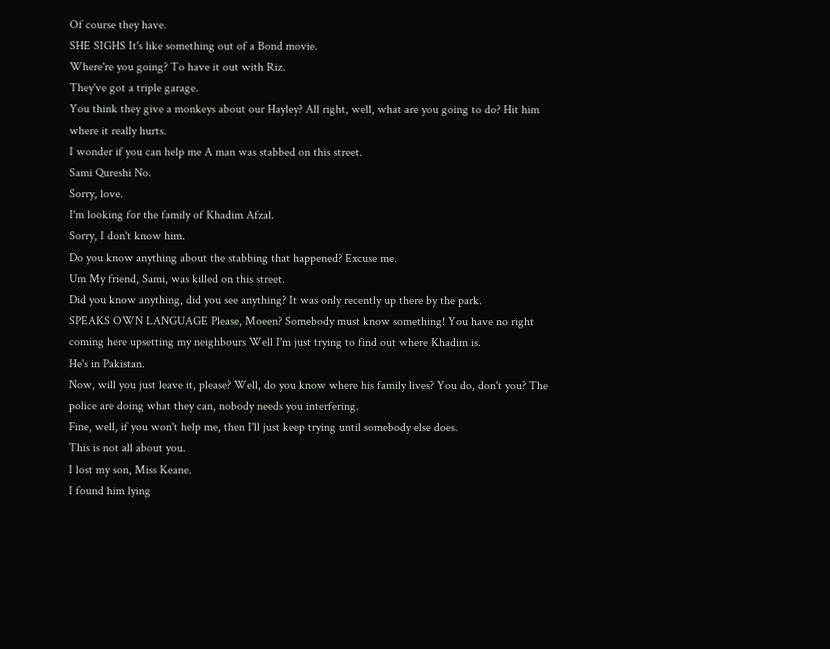Of course they have.
SHE SIGHS It's like something out of a Bond movie.
Where're you going? To have it out with Riz.
They've got a triple garage.
You think they give a monkeys about our Hayley? All right, well, what are you going to do? Hit him where it really hurts.
I wonder if you can help me A man was stabbed on this street.
Sami Qureshi No.
Sorry, love.
I'm looking for the family of Khadim Afzal.
Sorry, I don't know him.
Do you know anything about the stabbing that happened? Excuse me.
Um My friend, Sami, was killed on this street.
Did you know anything, did you see anything? It was only recently up there by the park.
SPEAKS OWN LANGUAGE Please, Moeen? Somebody must know something! You have no right coming here upsetting my neighbours Well I'm just trying to find out where Khadim is.
He's in Pakistan.
Now, will you just leave it, please? Well, do you know where his family lives? You do, don't you? The police are doing what they can, nobody needs you interfering.
Fine, well, if you won't help me, then I'll just keep trying until somebody else does.
This is not all about you.
I lost my son, Miss Keane.
I found him lying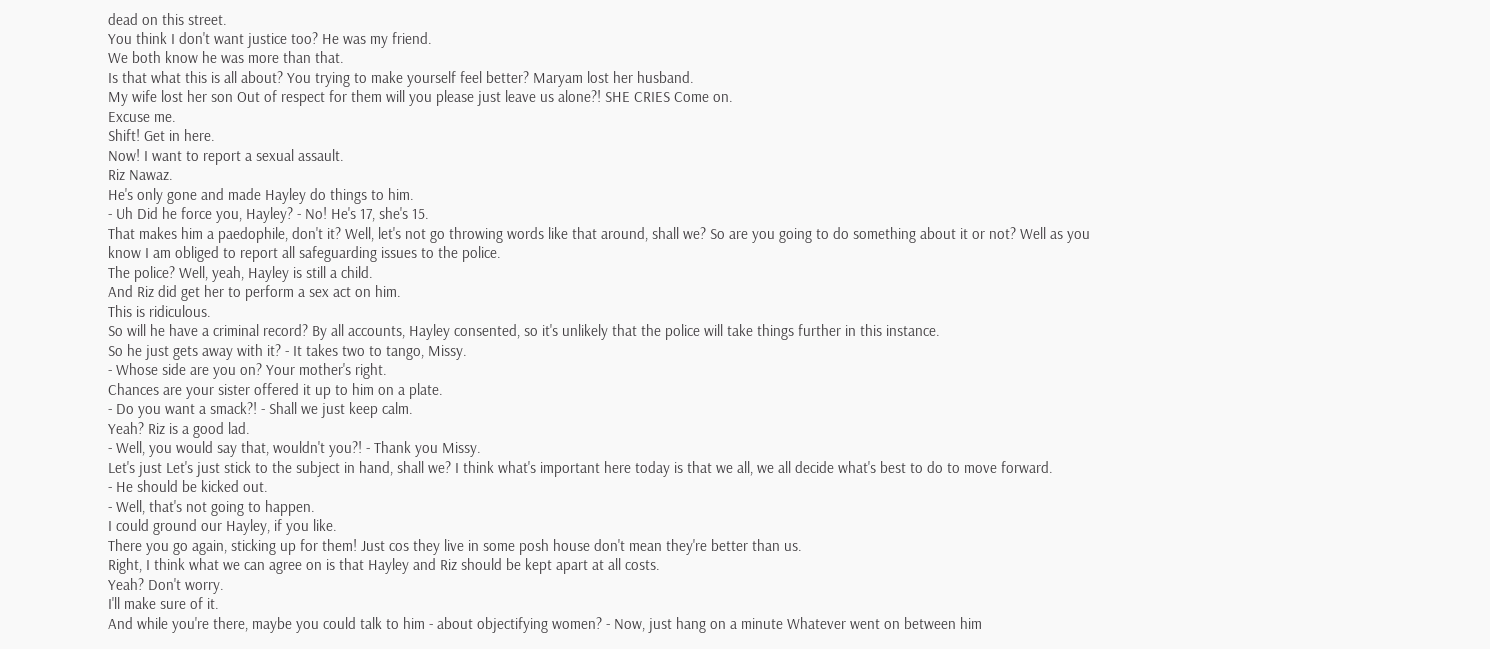dead on this street.
You think I don't want justice too? He was my friend.
We both know he was more than that.
Is that what this is all about? You trying to make yourself feel better? Maryam lost her husband.
My wife lost her son Out of respect for them will you please just leave us alone?! SHE CRIES Come on.
Excuse me.
Shift! Get in here.
Now! I want to report a sexual assault.
Riz Nawaz.
He's only gone and made Hayley do things to him.
- Uh Did he force you, Hayley? - No! He's 17, she's 15.
That makes him a paedophile, don't it? Well, let's not go throwing words like that around, shall we? So are you going to do something about it or not? Well as you know I am obliged to report all safeguarding issues to the police.
The police? Well, yeah, Hayley is still a child.
And Riz did get her to perform a sex act on him.
This is ridiculous.
So will he have a criminal record? By all accounts, Hayley consented, so it's unlikely that the police will take things further in this instance.
So he just gets away with it? - It takes two to tango, Missy.
- Whose side are you on? Your mother's right.
Chances are your sister offered it up to him on a plate.
- Do you want a smack?! - Shall we just keep calm.
Yeah? Riz is a good lad.
- Well, you would say that, wouldn't you?! - Thank you Missy.
Let's just Let's just stick to the subject in hand, shall we? I think what's important here today is that we all, we all decide what's best to do to move forward.
- He should be kicked out.
- Well, that's not going to happen.
I could ground our Hayley, if you like.
There you go again, sticking up for them! Just cos they live in some posh house don't mean they're better than us.
Right, I think what we can agree on is that Hayley and Riz should be kept apart at all costs.
Yeah? Don't worry.
I'll make sure of it.
And while you're there, maybe you could talk to him - about objectifying women? - Now, just hang on a minute Whatever went on between him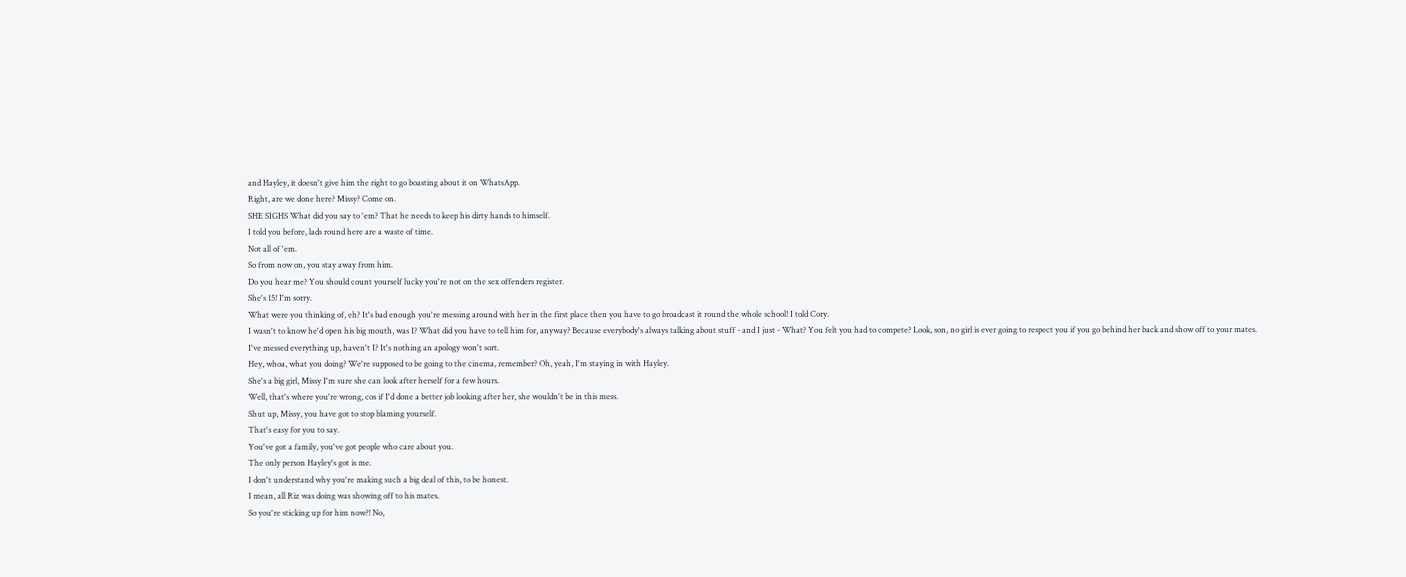and Hayley, it doesn't give him the right to go boasting about it on WhatsApp.
Right, are we done here? Missy? Come on.
SHE SIGHS What did you say to 'em? That he needs to keep his dirty hands to himself.
I told you before, lads round here are a waste of time.
Not all of 'em.
So from now on, you stay away from him.
Do you hear me? You should count yourself lucky you're not on the sex offenders register.
She's 15! I'm sorry.
What were you thinking of, eh? It's bad enough you're messing around with her in the first place then you have to go broadcast it round the whole school! I told Cory.
I wasn't to know he'd open his big mouth, was I? What did you have to tell him for, anyway? Because everybody's always talking about stuff - and I just - What? You felt you had to compete? Look, son, no girl is ever going to respect you if you go behind her back and show off to your mates.
I've messed everything up, haven't I? It's nothing an apology won't sort.
Hey, whoa, what you doing? We're supposed to be going to the cinema, remember? Oh, yeah, I'm staying in with Hayley.
She's a big girl, Missy I'm sure she can look after herself for a few hours.
Well, that's where you're wrong, cos if I'd done a better job looking after her, she wouldn't be in this mess.
Shut up, Missy, you have got to stop blaming yourself.
That's easy for you to say.
You've got a family, you've got people who care about you.
The only person Hayley's got is me.
I don't understand why you're making such a big deal of this, to be honest.
I mean, all Riz was doing was showing off to his mates.
So you're sticking up for him now?! No,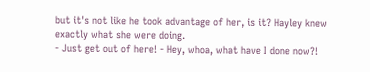but it's not like he took advantage of her, is it? Hayley knew exactly what she were doing.
- Just get out of here! - Hey, whoa, what have I done now?!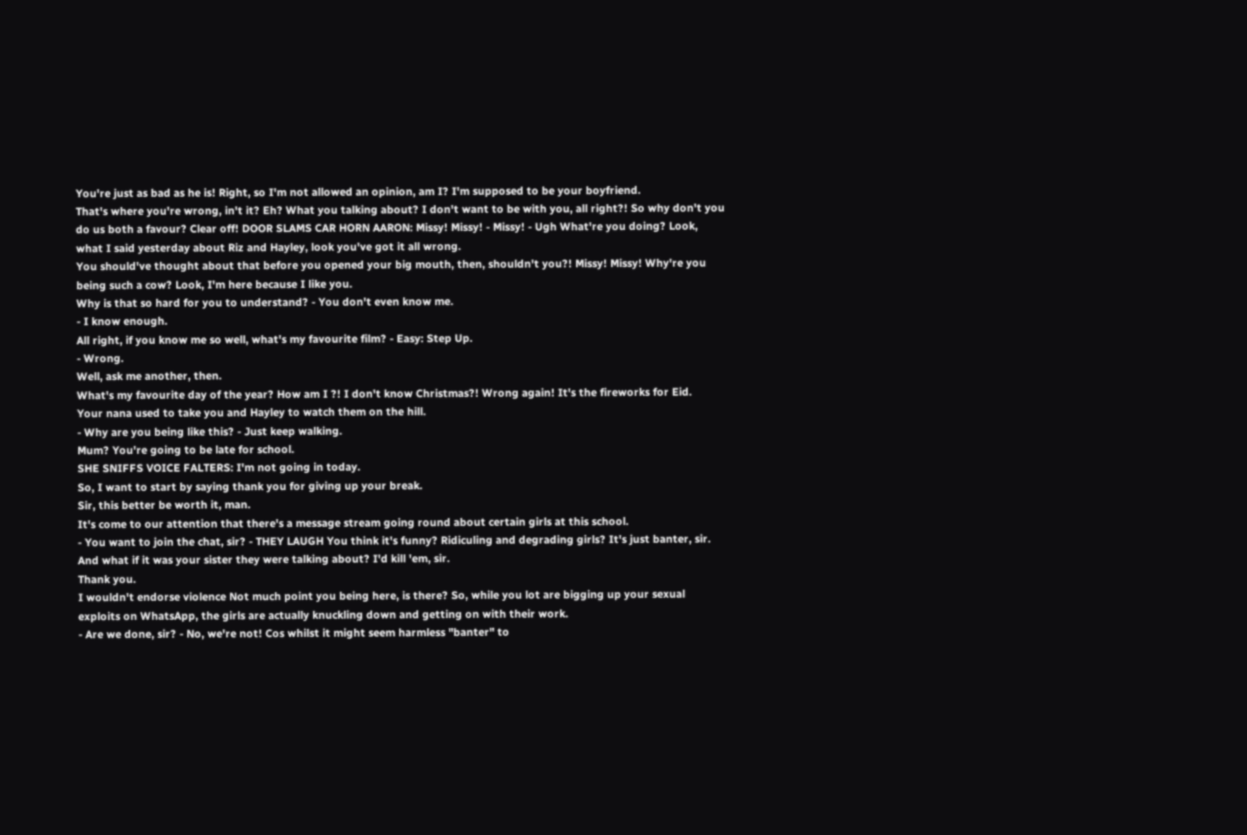You're just as bad as he is! Right, so I'm not allowed an opinion, am I? I'm supposed to be your boyfriend.
That's where you're wrong, in't it? Eh? What you talking about? I don't want to be with you, all right?! So why don't you do us both a favour? Clear off! DOOR SLAMS CAR HORN AARON: Missy! Missy! - Missy! - Ugh What're you doing? Look, what I said yesterday about Riz and Hayley, look you've got it all wrong.
You should've thought about that before you opened your big mouth, then, shouldn't you?! Missy! Missy! Why're you being such a cow? Look, I'm here because I like you.
Why is that so hard for you to understand? - You don't even know me.
- I know enough.
All right, if you know me so well, what's my favourite film? - Easy: Step Up.
- Wrong.
Well, ask me another, then.
What's my favourite day of the year? How am I ?! I don't know Christmas?! Wrong again! It's the fireworks for Eid.
Your nana used to take you and Hayley to watch them on the hill.
- Why are you being like this? - Just keep walking.
Mum? You're going to be late for school.
SHE SNIFFS VOICE FALTERS: I'm not going in today.
So, I want to start by saying thank you for giving up your break.
Sir, this better be worth it, man.
It's come to our attention that there's a message stream going round about certain girls at this school.
- You want to join the chat, sir? - THEY LAUGH You think it's funny? Ridiculing and degrading girls? It's just banter, sir.
And what if it was your sister they were talking about? I'd kill 'em, sir.
Thank you.
I wouldn't endorse violence Not much point you being here, is there? So, while you lot are bigging up your sexual exploits on WhatsApp, the girls are actually knuckling down and getting on with their work.
- Are we done, sir? - No, we're not! Cos whilst it might seem harmless "banter" to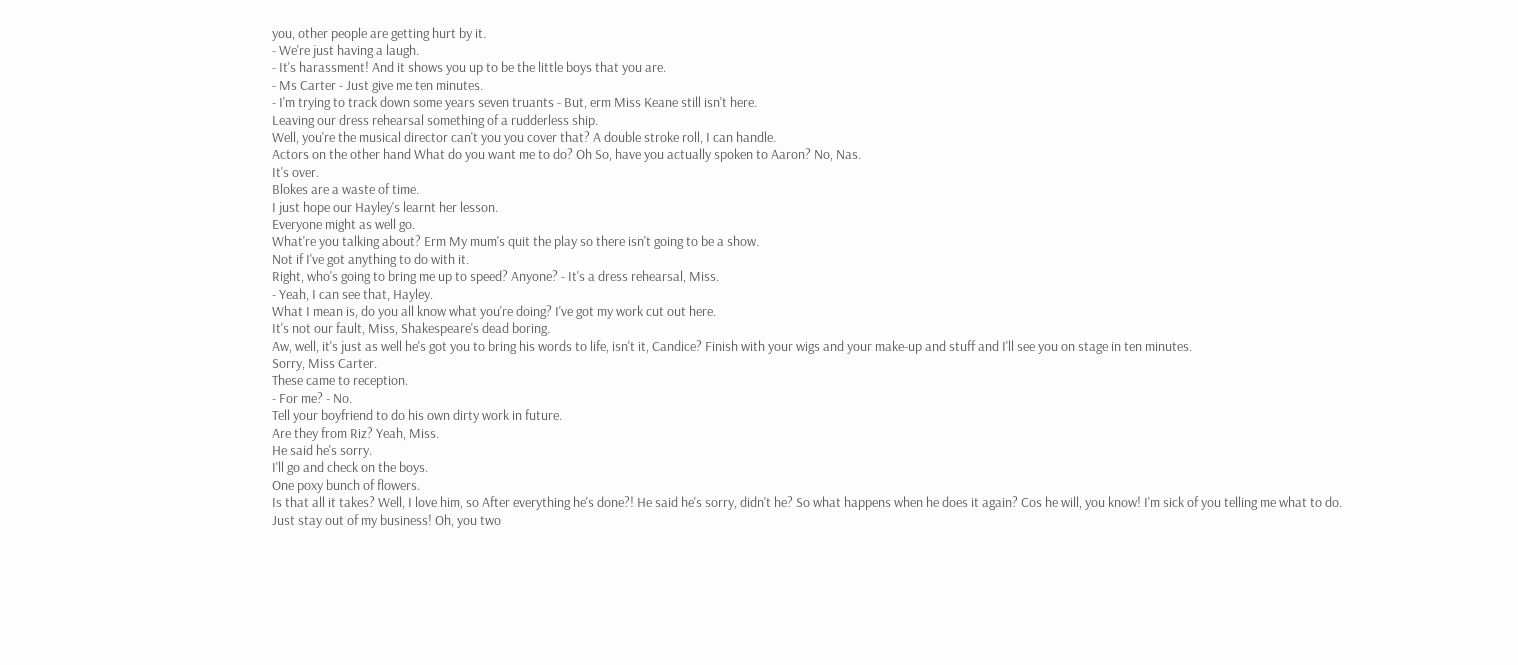you, other people are getting hurt by it.
- We're just having a laugh.
- It's harassment! And it shows you up to be the little boys that you are.
- Ms Carter - Just give me ten minutes.
- I'm trying to track down some years seven truants - But, erm Miss Keane still isn't here.
Leaving our dress rehearsal something of a rudderless ship.
Well, you're the musical director can't you you cover that? A double stroke roll, I can handle.
Actors on the other hand What do you want me to do? Oh So, have you actually spoken to Aaron? No, Nas.
It's over.
Blokes are a waste of time.
I just hope our Hayley's learnt her lesson.
Everyone might as well go.
What're you talking about? Erm My mum's quit the play so there isn't going to be a show.
Not if I've got anything to do with it.
Right, who's going to bring me up to speed? Anyone? - It's a dress rehearsal, Miss.
- Yeah, I can see that, Hayley.
What I mean is, do you all know what you're doing? I've got my work cut out here.
It's not our fault, Miss, Shakespeare's dead boring.
Aw, well, it's just as well he's got you to bring his words to life, isn't it, Candice? Finish with your wigs and your make-up and stuff and I'll see you on stage in ten minutes.
Sorry, Miss Carter.
These came to reception.
- For me? - No.
Tell your boyfriend to do his own dirty work in future.
Are they from Riz? Yeah, Miss.
He said he's sorry.
I'll go and check on the boys.
One poxy bunch of flowers.
Is that all it takes? Well, I love him, so After everything he's done?! He said he's sorry, didn't he? So what happens when he does it again? Cos he will, you know! I'm sick of you telling me what to do.
Just stay out of my business! Oh, you two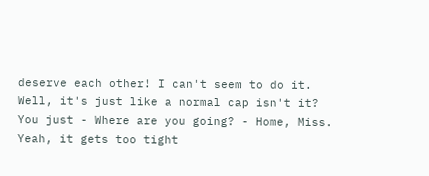deserve each other! I can't seem to do it.
Well, it's just like a normal cap isn't it? You just - Where are you going? - Home, Miss.
Yeah, it gets too tight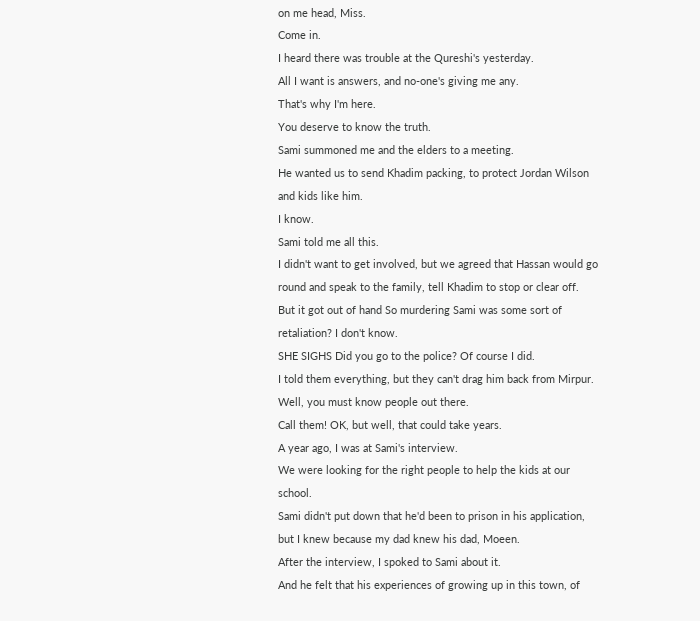on me head, Miss.
Come in.
I heard there was trouble at the Qureshi's yesterday.
All I want is answers, and no-one's giving me any.
That's why I'm here.
You deserve to know the truth.
Sami summoned me and the elders to a meeting.
He wanted us to send Khadim packing, to protect Jordan Wilson and kids like him.
I know.
Sami told me all this.
I didn't want to get involved, but we agreed that Hassan would go round and speak to the family, tell Khadim to stop or clear off.
But it got out of hand So murdering Sami was some sort of retaliation? I don't know.
SHE SIGHS Did you go to the police? Of course I did.
I told them everything, but they can't drag him back from Mirpur.
Well, you must know people out there.
Call them! OK, but well, that could take years.
A year ago, I was at Sami's interview.
We were looking for the right people to help the kids at our school.
Sami didn't put down that he'd been to prison in his application, but I knew because my dad knew his dad, Moeen.
After the interview, I spoked to Sami about it.
And he felt that his experiences of growing up in this town, of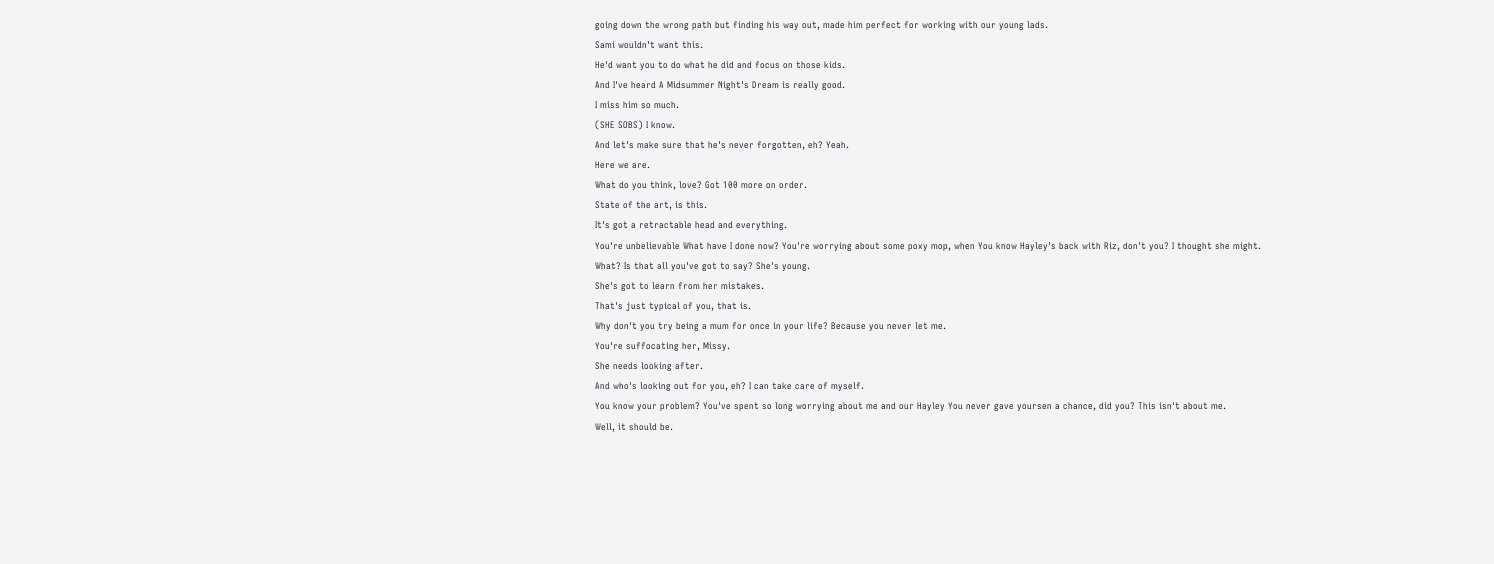going down the wrong path but finding his way out, made him perfect for working with our young lads.
Sami wouldn't want this.
He'd want you to do what he did and focus on those kids.
And I've heard A Midsummer Night's Dream is really good.
I miss him so much.
(SHE SOBS) I know.
And let's make sure that he's never forgotten, eh? Yeah.
Here we are.
What do you think, love? Got 100 more on order.
State of the art, is this.
It's got a retractable head and everything.
You're unbelievable What have I done now? You're worrying about some poxy mop, when You know Hayley's back with Riz, don't you? I thought she might.
What? Is that all you've got to say? She's young.
She's got to learn from her mistakes.
That's just typical of you, that is.
Why don't you try being a mum for once in your life? Because you never let me.
You're suffocating her, Missy.
She needs looking after.
And who's looking out for you, eh? I can take care of myself.
You know your problem? You've spent so long worrying about me and our Hayley You never gave yoursen a chance, did you? This isn't about me.
Well, it should be.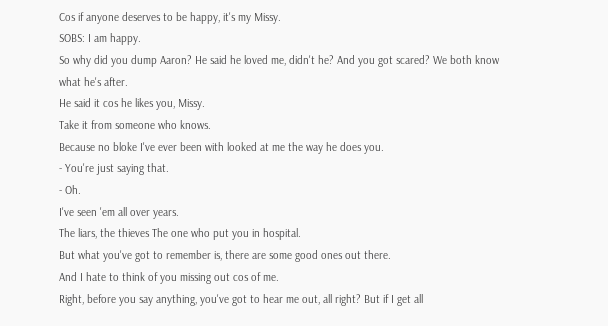Cos if anyone deserves to be happy, it's my Missy.
SOBS: I am happy.
So why did you dump Aaron? He said he loved me, didn't he? And you got scared? We both know what he's after.
He said it cos he likes you, Missy.
Take it from someone who knows.
Because no bloke I've ever been with looked at me the way he does you.
- You're just saying that.
- Oh.
I've seen 'em all over years.
The liars, the thieves The one who put you in hospital.
But what you've got to remember is, there are some good ones out there.
And I hate to think of you missing out cos of me.
Right, before you say anything, you've got to hear me out, all right? But if I get all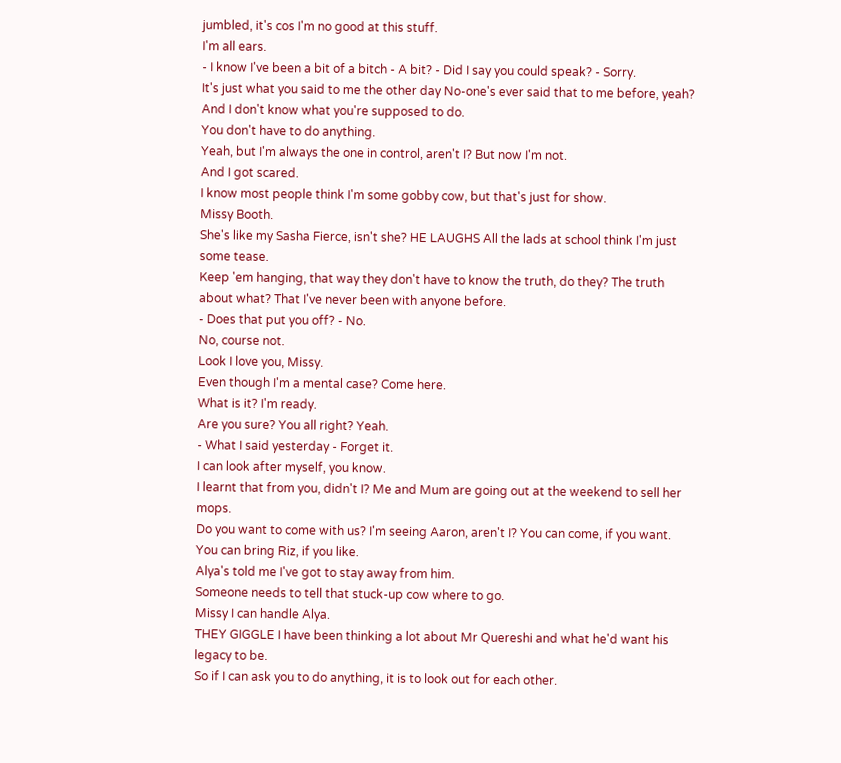jumbled, it's cos I'm no good at this stuff.
I'm all ears.
- I know I've been a bit of a bitch - A bit? - Did I say you could speak? - Sorry.
It's just what you said to me the other day No-one's ever said that to me before, yeah? And I don't know what you're supposed to do.
You don't have to do anything.
Yeah, but I'm always the one in control, aren't I? But now I'm not.
And I got scared.
I know most people think I'm some gobby cow, but that's just for show.
Missy Booth.
She's like my Sasha Fierce, isn't she? HE LAUGHS All the lads at school think I'm just some tease.
Keep 'em hanging, that way they don't have to know the truth, do they? The truth about what? That I've never been with anyone before.
- Does that put you off? - No.
No, course not.
Look I love you, Missy.
Even though I'm a mental case? Come here.
What is it? I'm ready.
Are you sure? You all right? Yeah.
- What I said yesterday - Forget it.
I can look after myself, you know.
I learnt that from you, didn't I? Me and Mum are going out at the weekend to sell her mops.
Do you want to come with us? I'm seeing Aaron, aren't I? You can come, if you want.
You can bring Riz, if you like.
Alya's told me I've got to stay away from him.
Someone needs to tell that stuck-up cow where to go.
Missy I can handle Alya.
THEY GIGGLE I have been thinking a lot about Mr Quereshi and what he'd want his legacy to be.
So if I can ask you to do anything, it is to look out for each other.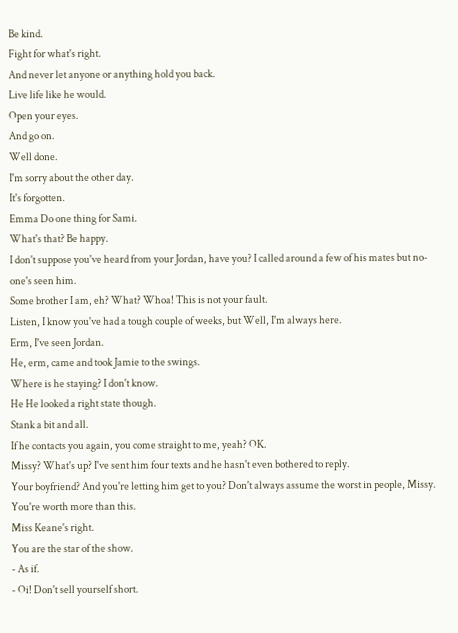Be kind.
Fight for what's right.
And never let anyone or anything hold you back.
Live life like he would.
Open your eyes.
And go on.
Well done.
I'm sorry about the other day.
It's forgotten.
Emma Do one thing for Sami.
What's that? Be happy.
I don't suppose you've heard from your Jordan, have you? I called around a few of his mates but no-one's seen him.
Some brother I am, eh? What? Whoa! This is not your fault.
Listen, I know you've had a tough couple of weeks, but Well, I'm always here.
Erm, I've seen Jordan.
He, erm, came and took Jamie to the swings.
Where is he staying? I don't know.
He He looked a right state though.
Stank a bit and all.
If he contacts you again, you come straight to me, yeah? OK.
Missy? What's up? I've sent him four texts and he hasn't even bothered to reply.
Your boyfriend? And you're letting him get to you? Don't always assume the worst in people, Missy.
You're worth more than this.
Miss Keane's right.
You are the star of the show.
- As if.
- Oi! Don't sell yourself short.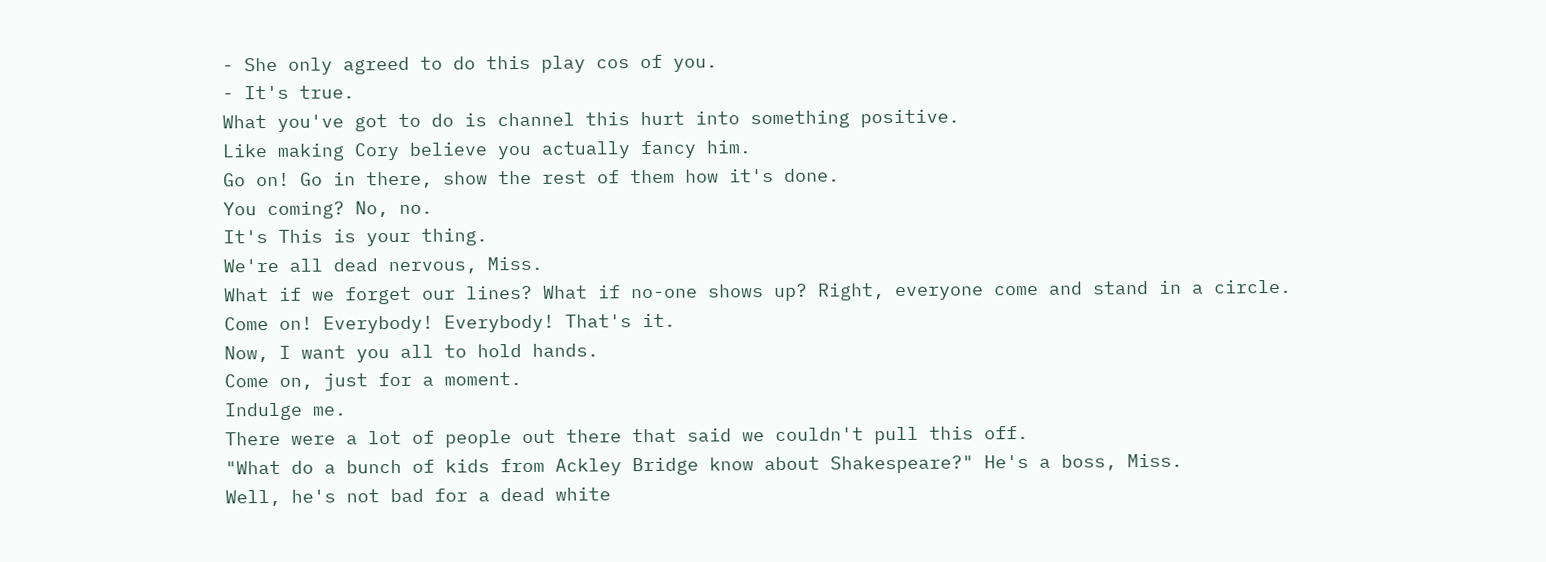- She only agreed to do this play cos of you.
- It's true.
What you've got to do is channel this hurt into something positive.
Like making Cory believe you actually fancy him.
Go on! Go in there, show the rest of them how it's done.
You coming? No, no.
It's This is your thing.
We're all dead nervous, Miss.
What if we forget our lines? What if no-one shows up? Right, everyone come and stand in a circle.
Come on! Everybody! Everybody! That's it.
Now, I want you all to hold hands.
Come on, just for a moment.
Indulge me.
There were a lot of people out there that said we couldn't pull this off.
"What do a bunch of kids from Ackley Bridge know about Shakespeare?" He's a boss, Miss.
Well, he's not bad for a dead white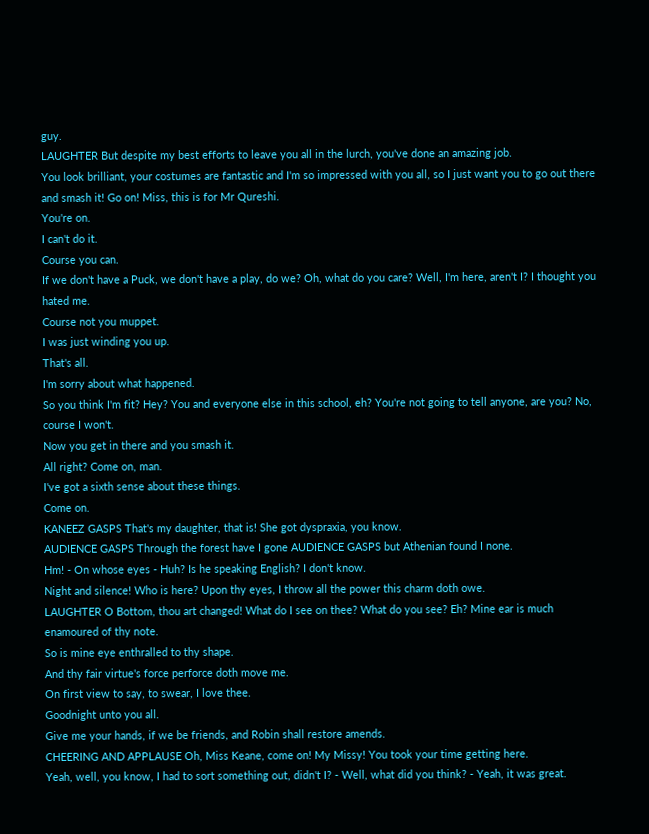guy.
LAUGHTER But despite my best efforts to leave you all in the lurch, you've done an amazing job.
You look brilliant, your costumes are fantastic and I'm so impressed with you all, so I just want you to go out there and smash it! Go on! Miss, this is for Mr Qureshi.
You're on.
I can't do it.
Course you can.
If we don't have a Puck, we don't have a play, do we? Oh, what do you care? Well, I'm here, aren't I? I thought you hated me.
Course not you muppet.
I was just winding you up.
That's all.
I'm sorry about what happened.
So you think I'm fit? Hey? You and everyone else in this school, eh? You're not going to tell anyone, are you? No, course I won't.
Now you get in there and you smash it.
All right? Come on, man.
I've got a sixth sense about these things.
Come on.
KANEEZ GASPS That's my daughter, that is! She got dyspraxia, you know.
AUDIENCE GASPS Through the forest have I gone AUDIENCE GASPS but Athenian found I none.
Hm! - On whose eyes - Huh? Is he speaking English? I don't know.
Night and silence! Who is here? Upon thy eyes, I throw all the power this charm doth owe.
LAUGHTER O Bottom, thou art changed! What do I see on thee? What do you see? Eh? Mine ear is much enamoured of thy note.
So is mine eye enthralled to thy shape.
And thy fair virtue's force perforce doth move me.
On first view to say, to swear, I love thee.
Goodnight unto you all.
Give me your hands, if we be friends, and Robin shall restore amends.
CHEERING AND APPLAUSE Oh, Miss Keane, come on! My Missy! You took your time getting here.
Yeah, well, you know, I had to sort something out, didn't I? - Well, what did you think? - Yeah, it was great.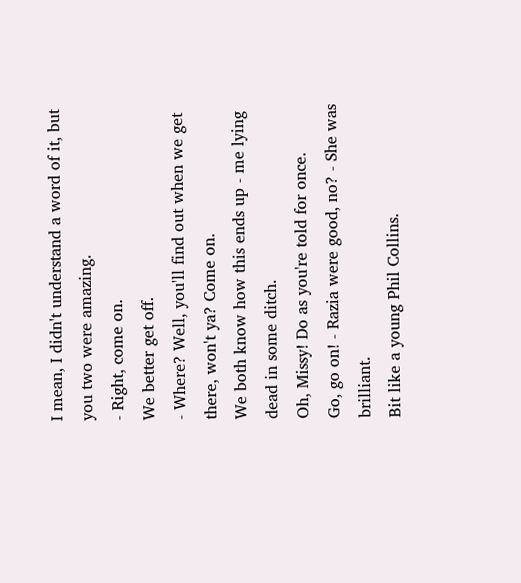I mean, I didn't understand a word of it, but you two were amazing.
- Right, come on.
We better get off.
- Where? Well, you'll find out when we get there, won't ya? Come on.
We both know how this ends up - me lying dead in some ditch.
Oh, Missy! Do as you're told for once.
Go, go on! - Razia were good, no? - She was brilliant.
Bit like a young Phil Collins.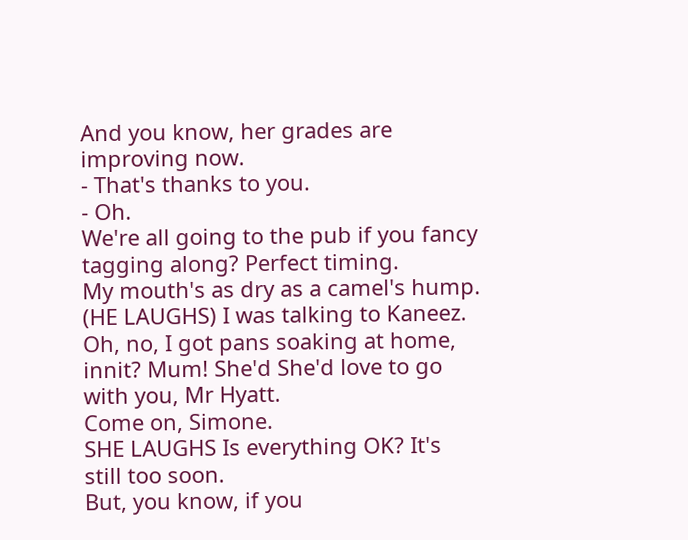And you know, her grades are improving now.
- That's thanks to you.
- Oh.
We're all going to the pub if you fancy tagging along? Perfect timing.
My mouth's as dry as a camel's hump.
(HE LAUGHS) I was talking to Kaneez.
Oh, no, I got pans soaking at home, innit? Mum! She'd She'd love to go with you, Mr Hyatt.
Come on, Simone.
SHE LAUGHS Is everything OK? It's still too soon.
But, you know, if you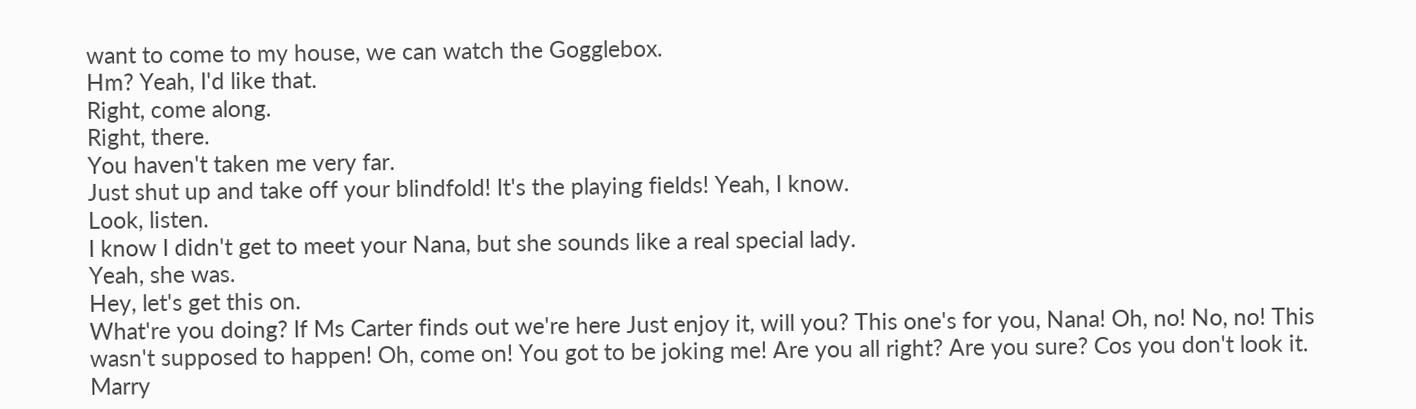want to come to my house, we can watch the Gogglebox.
Hm? Yeah, I'd like that.
Right, come along.
Right, there.
You haven't taken me very far.
Just shut up and take off your blindfold! It's the playing fields! Yeah, I know.
Look, listen.
I know I didn't get to meet your Nana, but she sounds like a real special lady.
Yeah, she was.
Hey, let's get this on.
What're you doing? If Ms Carter finds out we're here Just enjoy it, will you? This one's for you, Nana! Oh, no! No, no! This wasn't supposed to happen! Oh, come on! You got to be joking me! Are you all right? Are you sure? Cos you don't look it.
Marry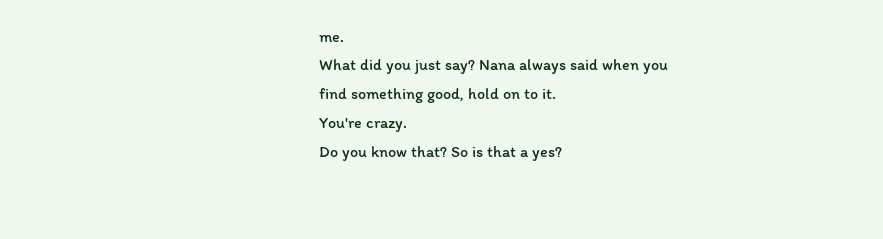me.
What did you just say? Nana always said when you find something good, hold on to it.
You're crazy.
Do you know that? So is that a yes?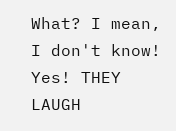What? I mean, I don't know! Yes! THEY LAUGH